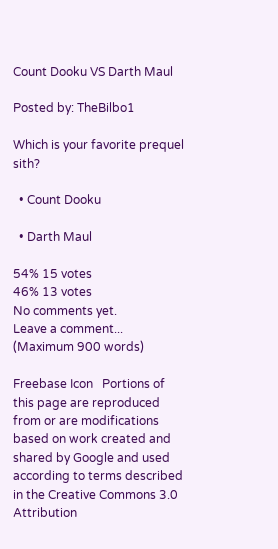Count Dooku VS Darth Maul

Posted by: TheBilbo1

Which is your favorite prequel sith?

  • Count Dooku

  • Darth Maul

54% 15 votes
46% 13 votes
No comments yet.
Leave a comment...
(Maximum 900 words)

Freebase Icon   Portions of this page are reproduced from or are modifications based on work created and shared by Google and used according to terms described in the Creative Commons 3.0 Attribution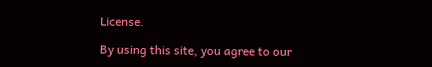License.

By using this site, you agree to our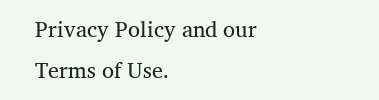Privacy Policy and our Terms of Use.